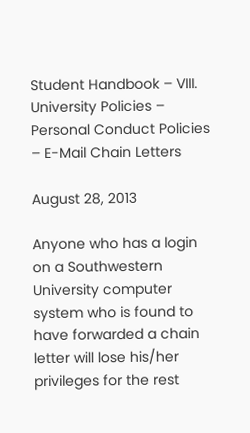Student Handbook – VIII. University Policies – Personal Conduct Policies – E-Mail Chain Letters

August 28, 2013

Anyone who has a login on a Southwestern University computer system who is found to have forwarded a chain letter will lose his/her privileges for the rest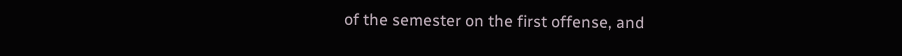of the semester on the first offense, and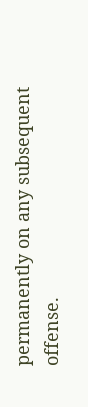permanently on any subsequent offense.